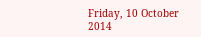Friday, 10 October 2014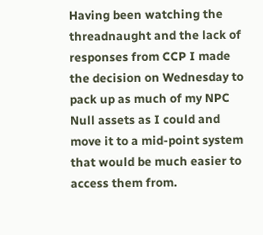Having been watching the threadnaught and the lack of responses from CCP I made the decision on Wednesday to pack up as much of my NPC Null assets as I could and move it to a mid-point system that would be much easier to access them from.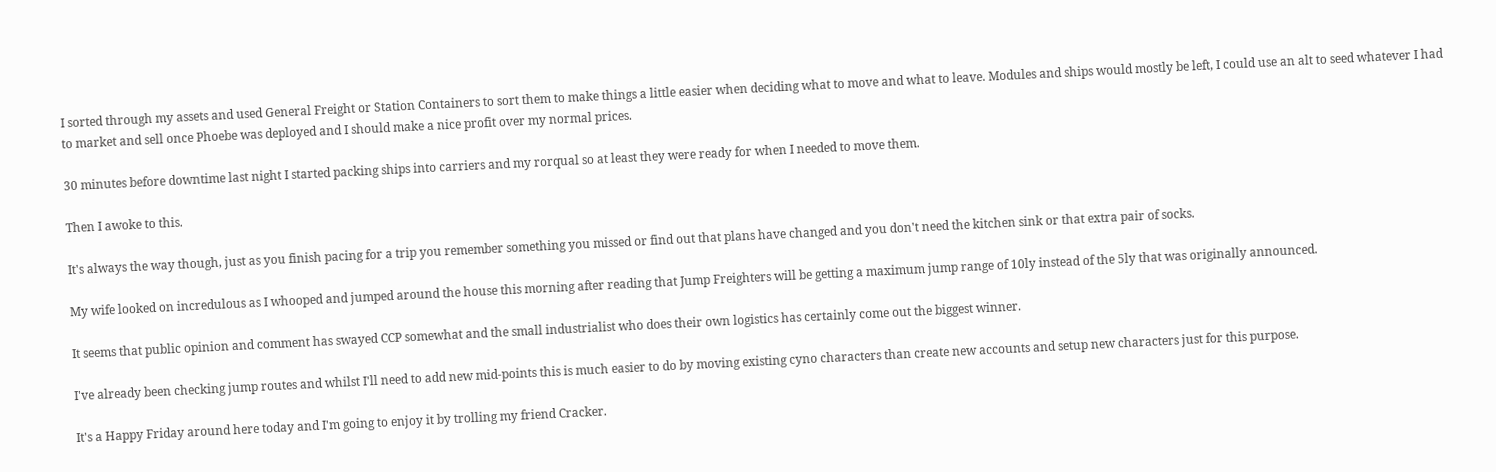I sorted through my assets and used General Freight or Station Containers to sort them to make things a little easier when deciding what to move and what to leave. Modules and ships would mostly be left, I could use an alt to seed whatever I had to market and sell once Phoebe was deployed and I should make a nice profit over my normal prices.

30 minutes before downtime last night I started packing ships into carriers and my rorqual so at least they were ready for when I needed to move them.

Then I awoke to this.

It's always the way though, just as you finish pacing for a trip you remember something you missed or find out that plans have changed and you don't need the kitchen sink or that extra pair of socks.

My wife looked on incredulous as I whooped and jumped around the house this morning after reading that Jump Freighters will be getting a maximum jump range of 10ly instead of the 5ly that was originally announced.

It seems that public opinion and comment has swayed CCP somewhat and the small industrialist who does their own logistics has certainly come out the biggest winner.

I've already been checking jump routes and whilst I'll need to add new mid-points this is much easier to do by moving existing cyno characters than create new accounts and setup new characters just for this purpose.

It's a Happy Friday around here today and I'm going to enjoy it by trolling my friend Cracker.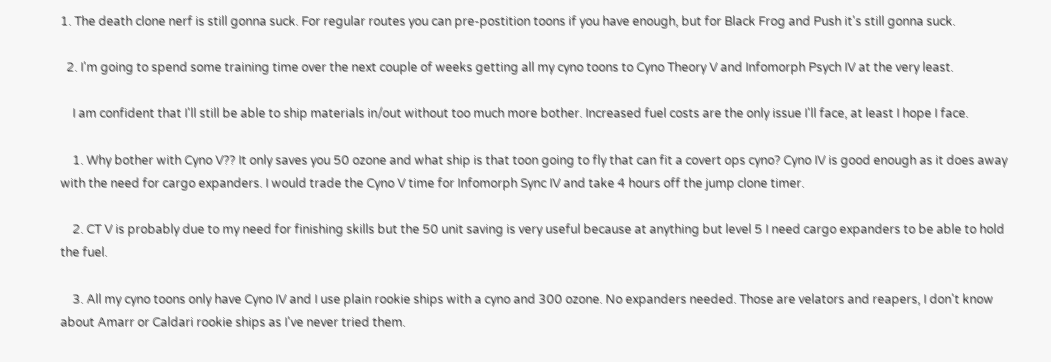1. The death clone nerf is still gonna suck. For regular routes you can pre-postition toons if you have enough, but for Black Frog and Push it's still gonna suck.

  2. I'm going to spend some training time over the next couple of weeks getting all my cyno toons to Cyno Theory V and Infomorph Psych IV at the very least.

    I am confident that I'll still be able to ship materials in/out without too much more bother. Increased fuel costs are the only issue I'll face, at least I hope I face.

    1. Why bother with Cyno V?? It only saves you 50 ozone and what ship is that toon going to fly that can fit a covert ops cyno? Cyno IV is good enough as it does away with the need for cargo expanders. I would trade the Cyno V time for Infomorph Sync IV and take 4 hours off the jump clone timer.

    2. CT V is probably due to my need for finishing skills but the 50 unit saving is very useful because at anything but level 5 I need cargo expanders to be able to hold the fuel.

    3. All my cyno toons only have Cyno IV and I use plain rookie ships with a cyno and 300 ozone. No expanders needed. Those are velators and reapers, I don't know about Amarr or Caldari rookie ships as I've never tried them.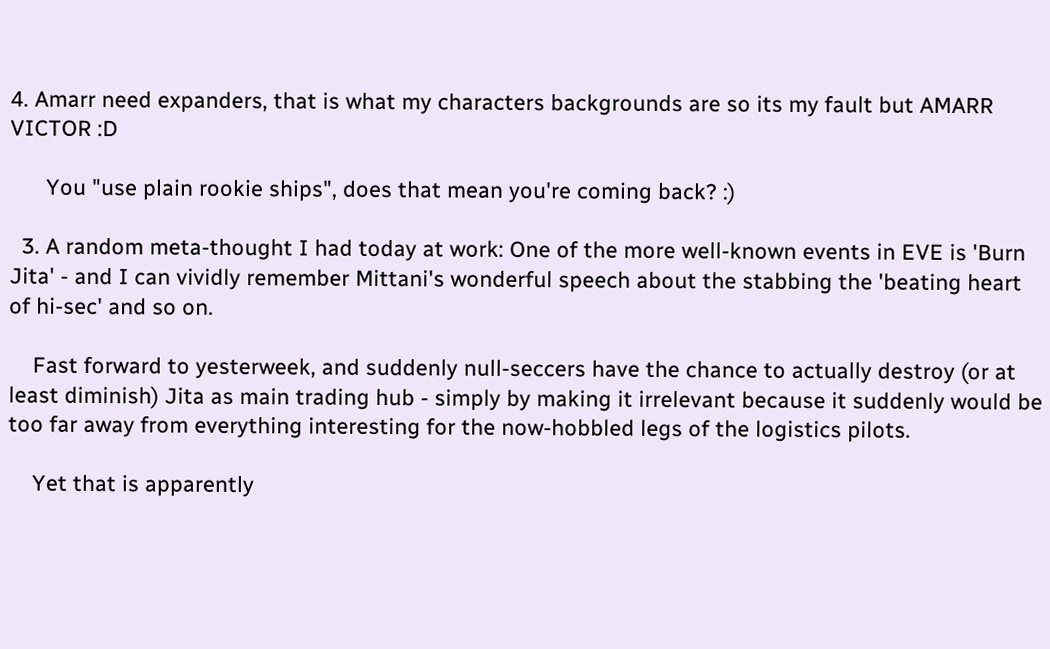4. Amarr need expanders, that is what my characters backgrounds are so its my fault but AMARR VICTOR :D

      You "use plain rookie ships", does that mean you're coming back? :)

  3. A random meta-thought I had today at work: One of the more well-known events in EVE is 'Burn Jita' - and I can vividly remember Mittani's wonderful speech about the stabbing the 'beating heart of hi-sec' and so on.

    Fast forward to yesterweek, and suddenly null-seccers have the chance to actually destroy (or at least diminish) Jita as main trading hub - simply by making it irrelevant because it suddenly would be too far away from everything interesting for the now-hobbled legs of the logistics pilots.

    Yet that is apparently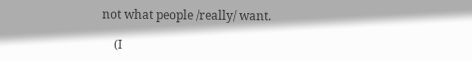not what people /really/ want.

    (I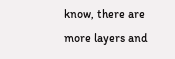know, there are more layers and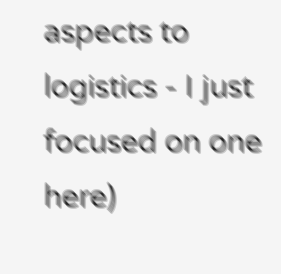aspects to logistics - I just focused on one here)